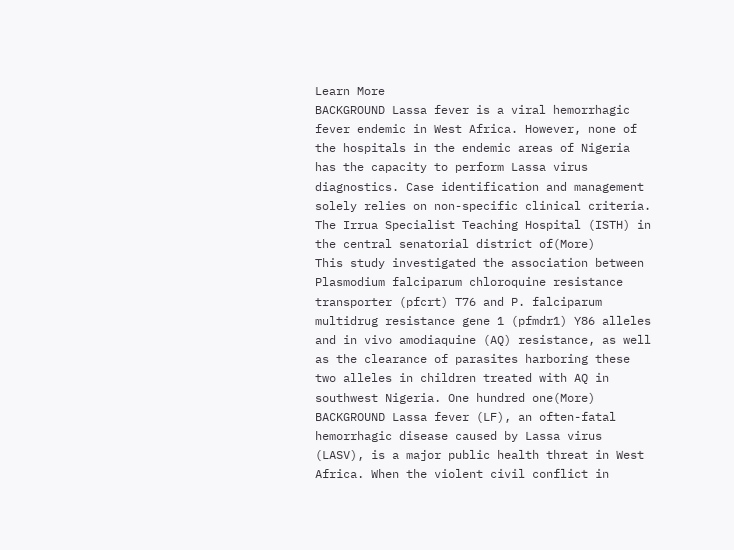Learn More
BACKGROUND Lassa fever is a viral hemorrhagic fever endemic in West Africa. However, none of the hospitals in the endemic areas of Nigeria has the capacity to perform Lassa virus diagnostics. Case identification and management solely relies on non-specific clinical criteria. The Irrua Specialist Teaching Hospital (ISTH) in the central senatorial district of(More)
This study investigated the association between Plasmodium falciparum chloroquine resistance transporter (pfcrt) T76 and P. falciparum multidrug resistance gene 1 (pfmdr1) Y86 alleles and in vivo amodiaquine (AQ) resistance, as well as the clearance of parasites harboring these two alleles in children treated with AQ in southwest Nigeria. One hundred one(More)
BACKGROUND Lassa fever (LF), an often-fatal hemorrhagic disease caused by Lassa virus (LASV), is a major public health threat in West Africa. When the violent civil conflict in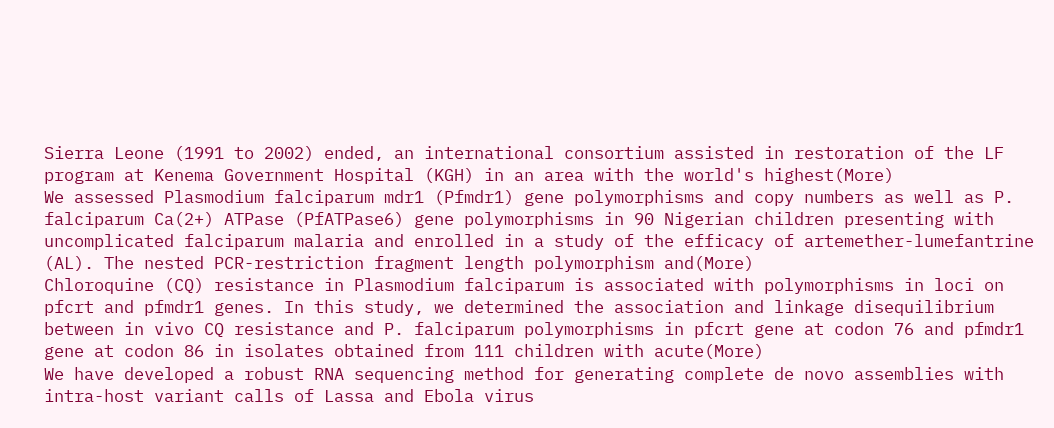Sierra Leone (1991 to 2002) ended, an international consortium assisted in restoration of the LF program at Kenema Government Hospital (KGH) in an area with the world's highest(More)
We assessed Plasmodium falciparum mdr1 (Pfmdr1) gene polymorphisms and copy numbers as well as P. falciparum Ca(2+) ATPase (PfATPase6) gene polymorphisms in 90 Nigerian children presenting with uncomplicated falciparum malaria and enrolled in a study of the efficacy of artemether-lumefantrine (AL). The nested PCR-restriction fragment length polymorphism and(More)
Chloroquine (CQ) resistance in Plasmodium falciparum is associated with polymorphisms in loci on pfcrt and pfmdr1 genes. In this study, we determined the association and linkage disequilibrium between in vivo CQ resistance and P. falciparum polymorphisms in pfcrt gene at codon 76 and pfmdr1 gene at codon 86 in isolates obtained from 111 children with acute(More)
We have developed a robust RNA sequencing method for generating complete de novo assemblies with intra-host variant calls of Lassa and Ebola virus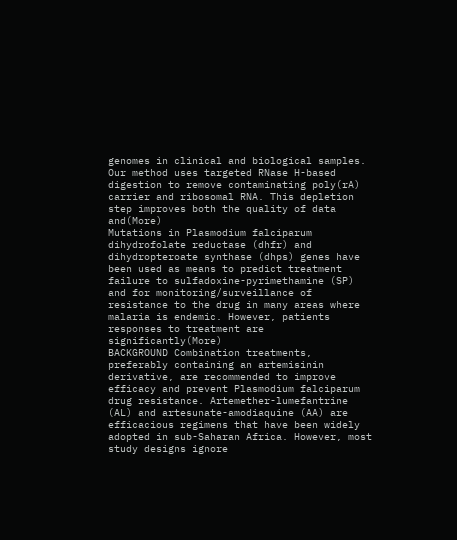genomes in clinical and biological samples. Our method uses targeted RNase H-based digestion to remove contaminating poly(rA) carrier and ribosomal RNA. This depletion step improves both the quality of data and(More)
Mutations in Plasmodium falciparum dihydrofolate reductase (dhfr) and dihydropteroate synthase (dhps) genes have been used as means to predict treatment failure to sulfadoxine-pyrimethamine (SP) and for monitoring/surveillance of resistance to the drug in many areas where malaria is endemic. However, patients responses to treatment are significantly(More)
BACKGROUND Combination treatments, preferably containing an artemisinin derivative, are recommended to improve efficacy and prevent Plasmodium falciparum drug resistance. Artemether-lumefantrine (AL) and artesunate-amodiaquine (AA) are efficacious regimens that have been widely adopted in sub-Saharan Africa. However, most study designs ignore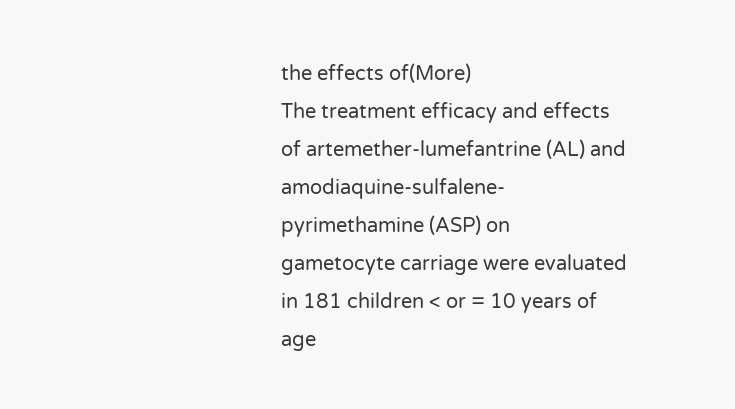the effects of(More)
The treatment efficacy and effects of artemether-lumefantrine (AL) and amodiaquine-sulfalene-pyrimethamine (ASP) on gametocyte carriage were evaluated in 181 children < or = 10 years of age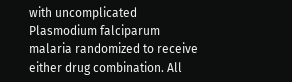with uncomplicated Plasmodium falciparum malaria randomized to receive either drug combination. All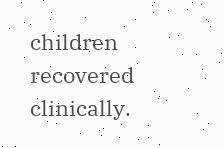children recovered clinically.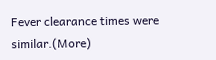Fever clearance times were similar.(More)